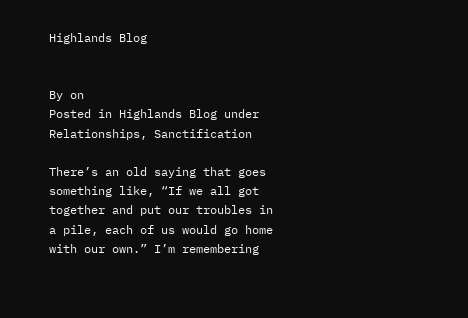Highlands Blog


By on
Posted in Highlands Blog under Relationships, Sanctification

There’s an old saying that goes something like, “If we all got together and put our troubles in a pile, each of us would go home with our own.” I’m remembering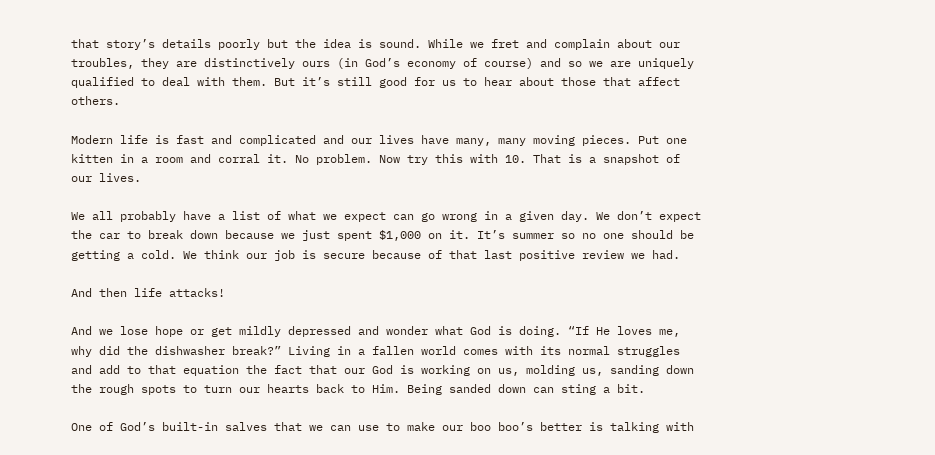that story’s details poorly but the idea is sound. While we fret and complain about our troubles, they are distinctively ours (in God’s economy of course) and so we are uniquely qualified to deal with them. But it’s still good for us to hear about those that affect others.

Modern life is fast and complicated and our lives have many, many moving pieces. Put one kitten in a room and corral it. No problem. Now try this with 10. That is a snapshot of our lives.

We all probably have a list of what we expect can go wrong in a given day. We don’t expect the car to break down because we just spent $1,000 on it. It’s summer so no one should be getting a cold. We think our job is secure because of that last positive review we had.

And then life attacks!

And we lose hope or get mildly depressed and wonder what God is doing. “If He loves me, why did the dishwasher break?” Living in a fallen world comes with its normal struggles and add to that equation the fact that our God is working on us, molding us, sanding down the rough spots to turn our hearts back to Him. Being sanded down can sting a bit.

One of God’s built-in salves that we can use to make our boo boo’s better is talking with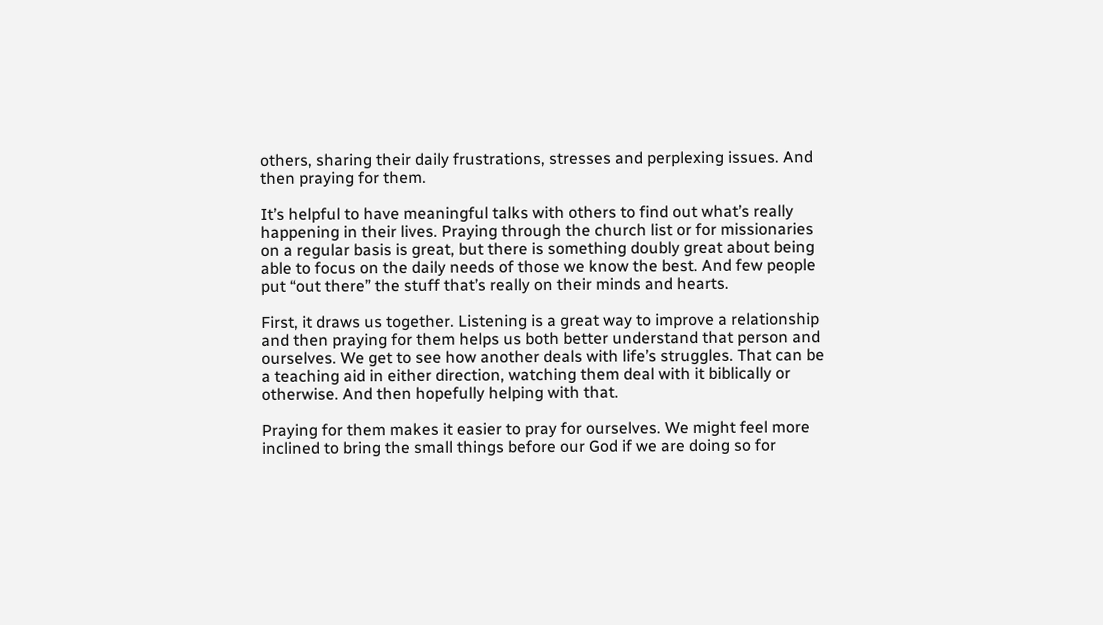others, sharing their daily frustrations, stresses and perplexing issues. And then praying for them.

It’s helpful to have meaningful talks with others to find out what’s really happening in their lives. Praying through the church list or for missionaries on a regular basis is great, but there is something doubly great about being able to focus on the daily needs of those we know the best. And few people put “out there” the stuff that’s really on their minds and hearts.

First, it draws us together. Listening is a great way to improve a relationship and then praying for them helps us both better understand that person and ourselves. We get to see how another deals with life’s struggles. That can be a teaching aid in either direction, watching them deal with it biblically or otherwise. And then hopefully helping with that.

Praying for them makes it easier to pray for ourselves. We might feel more inclined to bring the small things before our God if we are doing so for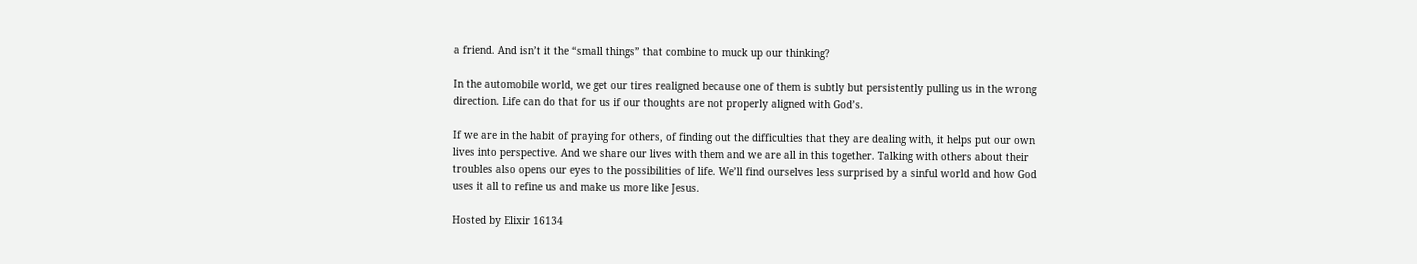a friend. And isn’t it the “small things” that combine to muck up our thinking?

In the automobile world, we get our tires realigned because one of them is subtly but persistently pulling us in the wrong direction. Life can do that for us if our thoughts are not properly aligned with God’s.

If we are in the habit of praying for others, of finding out the difficulties that they are dealing with, it helps put our own lives into perspective. And we share our lives with them and we are all in this together. Talking with others about their troubles also opens our eyes to the possibilities of life. We’ll find ourselves less surprised by a sinful world and how God uses it all to refine us and make us more like Jesus.

Hosted by Elixir 16134